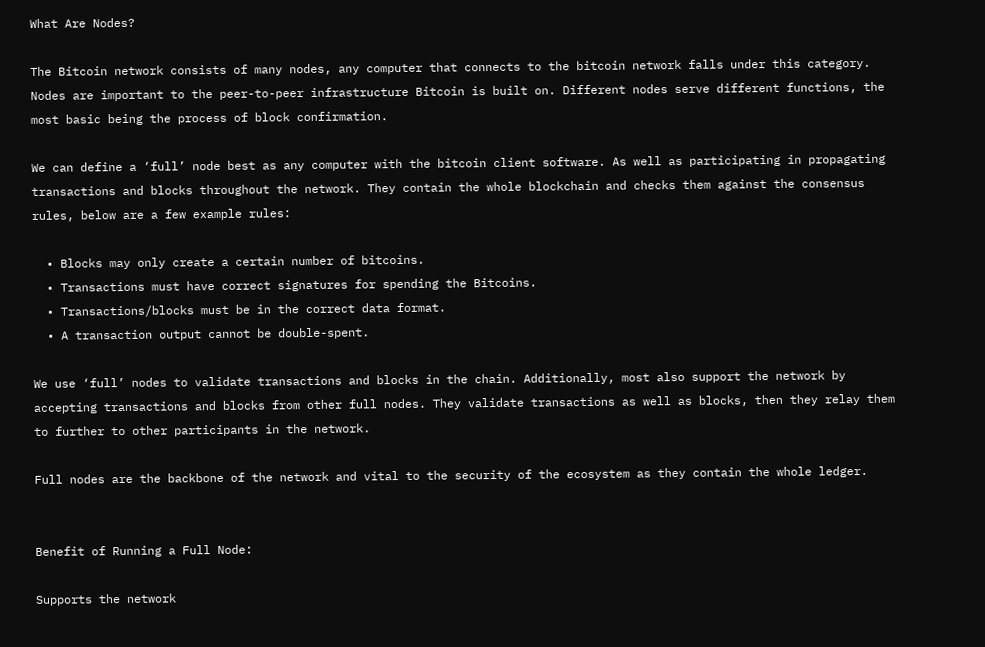What Are Nodes?

The Bitcoin network consists of many nodes, any computer that connects to the bitcoin network falls under this category. Nodes are important to the peer-to-peer infrastructure Bitcoin is built on. Different nodes serve different functions, the most basic being the process of block confirmation.

We can define a ‘full’ node best as any computer with the bitcoin client software. As well as participating in propagating transactions and blocks throughout the network. They contain the whole blockchain and checks them against the consensus rules, below are a few example rules:

  • Blocks may only create a certain number of bitcoins.
  • Transactions must have correct signatures for spending the Bitcoins.
  • Transactions/blocks must be in the correct data format.
  • A transaction output cannot be double-spent.

We use ‘full’ nodes to validate transactions and blocks in the chain. Additionally, most also support the network by accepting transactions and blocks from other full nodes. They validate transactions as well as blocks, then they relay them to further to other participants in the network.

Full nodes are the backbone of the network and vital to the security of the ecosystem as they contain the whole ledger.


Benefit of Running a Full Node:

Supports the network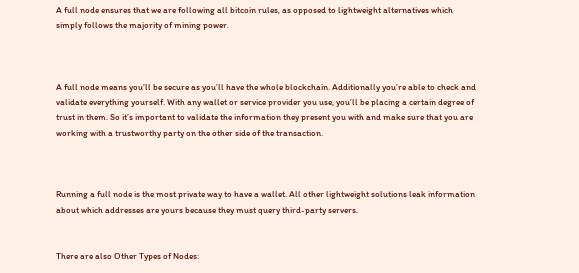A full node ensures that we are following all bitcoin rules, as opposed to lightweight alternatives which simply follows the majority of mining power.



A full node means you’ll be secure as you’ll have the whole blockchain. Additionally you’re able to check and validate everything yourself. With any wallet or service provider you use, you’ll be placing a certain degree of trust in them. So it’s important to validate the information they present you with and make sure that you are working with a trustworthy party on the other side of the transaction.



Running a full node is the most private way to have a wallet. All other lightweight solutions leak information about which addresses are yours because they must query third-party servers.


There are also Other Types of Nodes: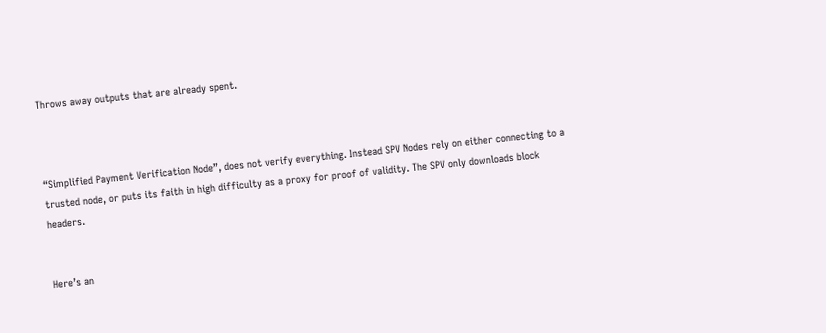Throws away outputs that are already spent.



“Simplified Payment Verification Node”, does not verify everything. Instead SPV Nodes rely on either connecting to a trusted node, or puts its faith in high difficulty as a proxy for proof of validity. The SPV only downloads block headers.


Here’s an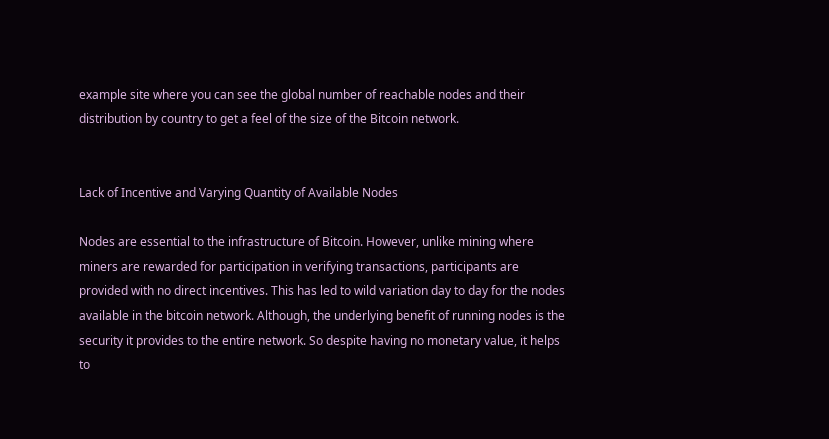example site where you can see the global number of reachable nodes and their distribution by country to get a feel of the size of the Bitcoin network.


Lack of Incentive and Varying Quantity of Available Nodes

Nodes are essential to the infrastructure of Bitcoin. However, unlike mining where miners are rewarded for participation in verifying transactions, participants are provided with no direct incentives. This has led to wild variation day to day for the nodes available in the bitcoin network. Although, the underlying benefit of running nodes is the security it provides to the entire network. So despite having no monetary value, it helps to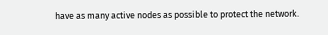have as many active nodes as possible to protect the network.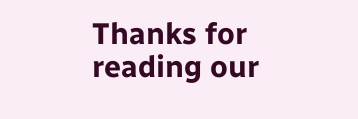Thanks for reading our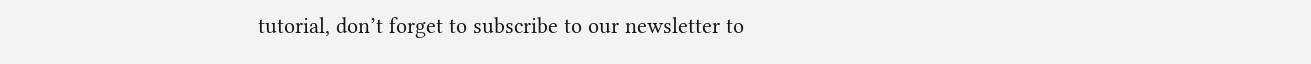tutorial, don’t forget to subscribe to our newsletter to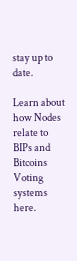stay up to date.

Learn about how Nodes relate to BIPs and Bitcoins Voting systems here.